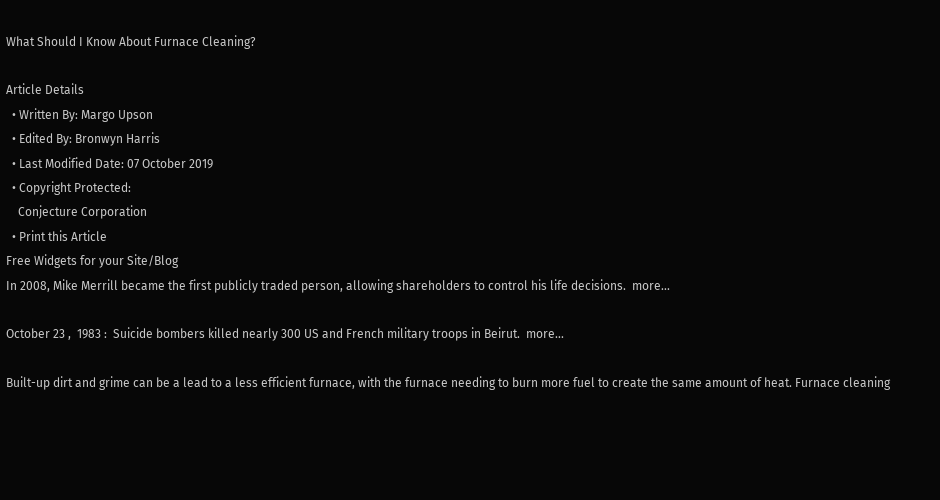What Should I Know About Furnace Cleaning?

Article Details
  • Written By: Margo Upson
  • Edited By: Bronwyn Harris
  • Last Modified Date: 07 October 2019
  • Copyright Protected:
    Conjecture Corporation
  • Print this Article
Free Widgets for your Site/Blog
In 2008, Mike Merrill became the first publicly traded person, allowing shareholders to control his life decisions.  more...

October 23 ,  1983 :  Suicide bombers killed nearly 300 US and French military troops in Beirut.  more...

Built-up dirt and grime can be a lead to a less efficient furnace, with the furnace needing to burn more fuel to create the same amount of heat. Furnace cleaning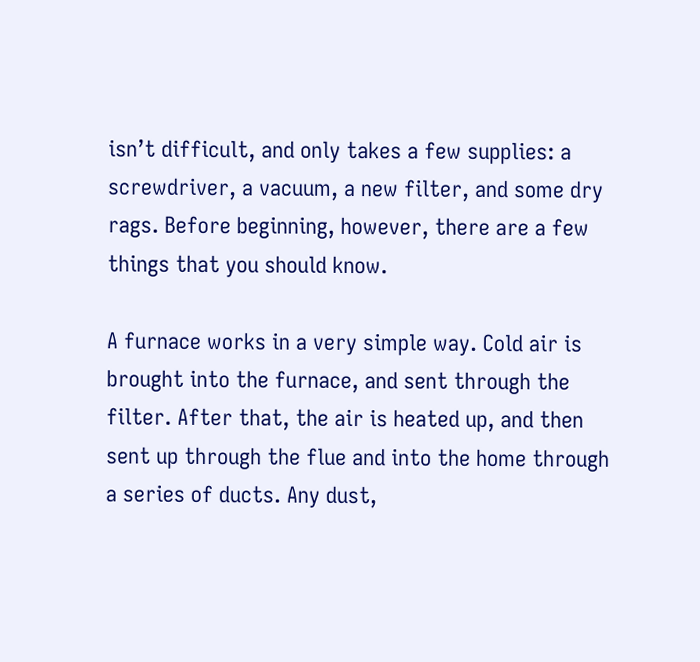isn’t difficult, and only takes a few supplies: a screwdriver, a vacuum, a new filter, and some dry rags. Before beginning, however, there are a few things that you should know.

A furnace works in a very simple way. Cold air is brought into the furnace, and sent through the filter. After that, the air is heated up, and then sent up through the flue and into the home through a series of ducts. Any dust,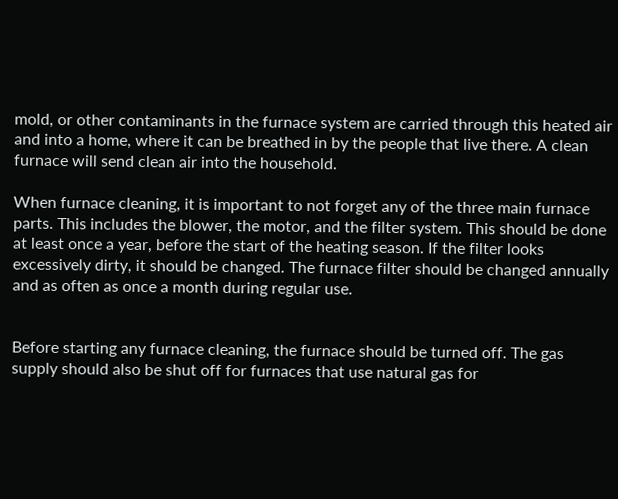mold, or other contaminants in the furnace system are carried through this heated air and into a home, where it can be breathed in by the people that live there. A clean furnace will send clean air into the household.

When furnace cleaning, it is important to not forget any of the three main furnace parts. This includes the blower, the motor, and the filter system. This should be done at least once a year, before the start of the heating season. If the filter looks excessively dirty, it should be changed. The furnace filter should be changed annually and as often as once a month during regular use.


Before starting any furnace cleaning, the furnace should be turned off. The gas supply should also be shut off for furnaces that use natural gas for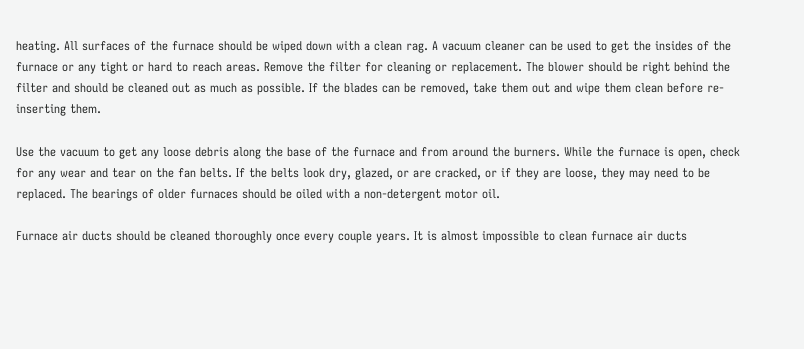heating. All surfaces of the furnace should be wiped down with a clean rag. A vacuum cleaner can be used to get the insides of the furnace or any tight or hard to reach areas. Remove the filter for cleaning or replacement. The blower should be right behind the filter and should be cleaned out as much as possible. If the blades can be removed, take them out and wipe them clean before re-inserting them.

Use the vacuum to get any loose debris along the base of the furnace and from around the burners. While the furnace is open, check for any wear and tear on the fan belts. If the belts look dry, glazed, or are cracked, or if they are loose, they may need to be replaced. The bearings of older furnaces should be oiled with a non-detergent motor oil.

Furnace air ducts should be cleaned thoroughly once every couple years. It is almost impossible to clean furnace air ducts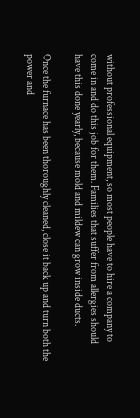without professional equipment, so most people have to hire a company to come in and do this job for them. Families that suffer from allergies should have this done yearly, because mold and mildew can grow inside ducts.

Once the furnace has been thoroughly cleaned, close it back up and turn both the power and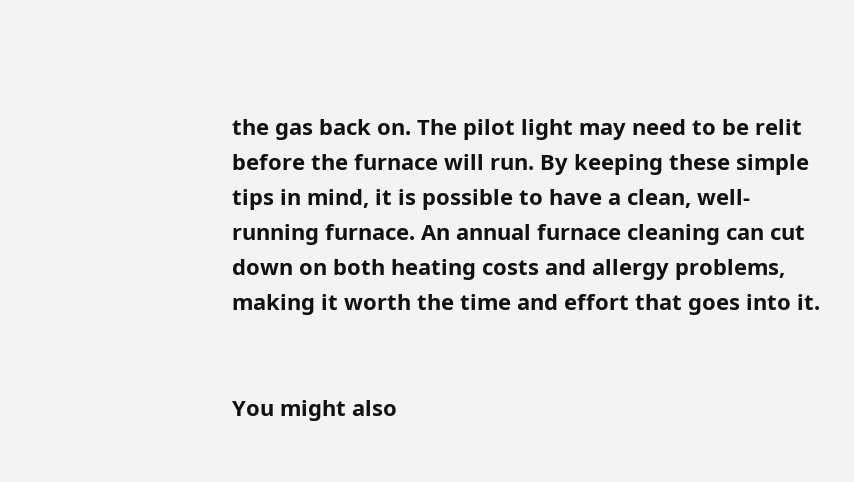the gas back on. The pilot light may need to be relit before the furnace will run. By keeping these simple tips in mind, it is possible to have a clean, well-running furnace. An annual furnace cleaning can cut down on both heating costs and allergy problems, making it worth the time and effort that goes into it.


You might also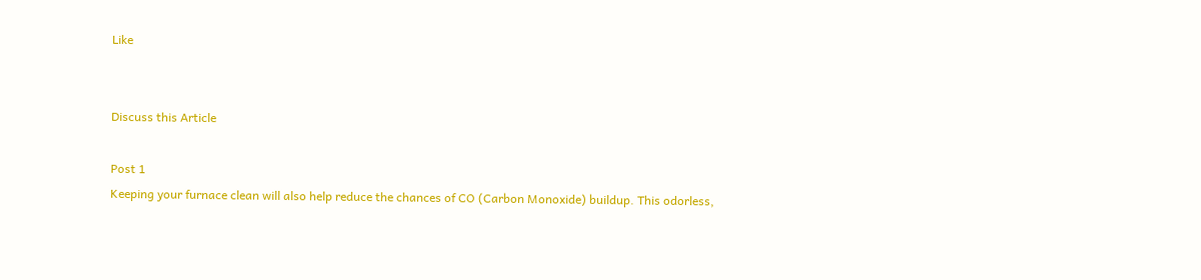Like


Discuss this Article

Post 1
Keeping your furnace clean will also help reduce the chances of CO (Carbon Monoxide) buildup. This odorless,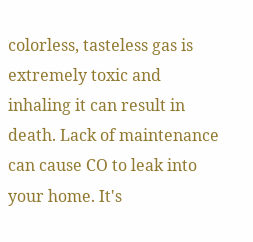colorless, tasteless gas is extremely toxic and inhaling it can result in death. Lack of maintenance can cause CO to leak into your home. It's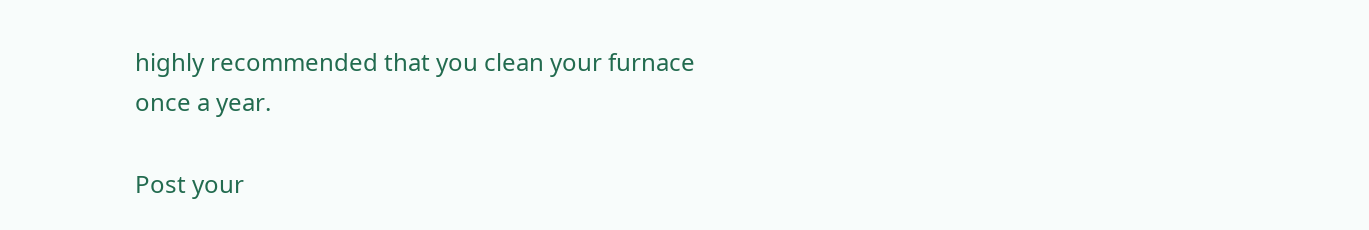highly recommended that you clean your furnace once a year.

Post your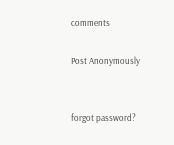comments

Post Anonymously


forgot password?